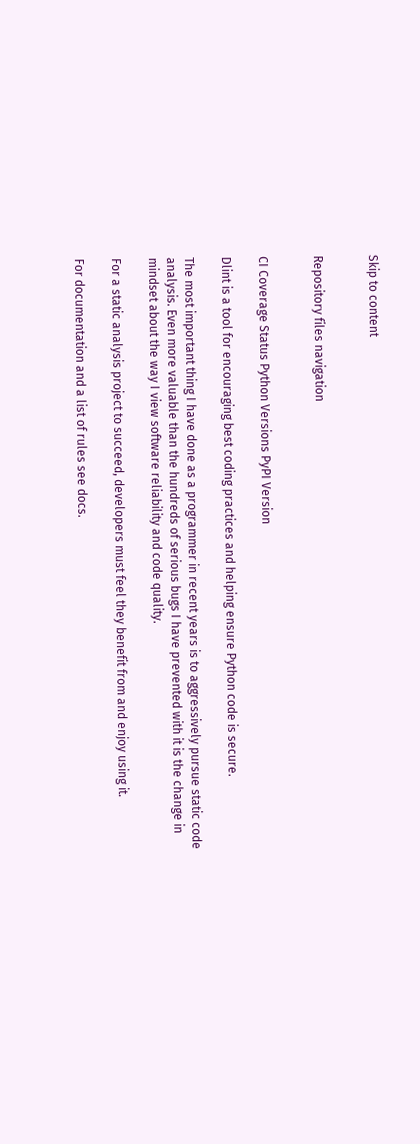Skip to content


Repository files navigation


CI Coverage Status Python Versions PyPI Version

Dlint is a tool for encouraging best coding practices and helping ensure Python code is secure.

The most important thing I have done as a programmer in recent years is to aggressively pursue static code analysis. Even more valuable than the hundreds of serious bugs I have prevented with it is the change in mindset about the way I view software reliability and code quality.

For a static analysis project to succeed, developers must feel they benefit from and enjoy using it.

For documentation and a list of rules see docs.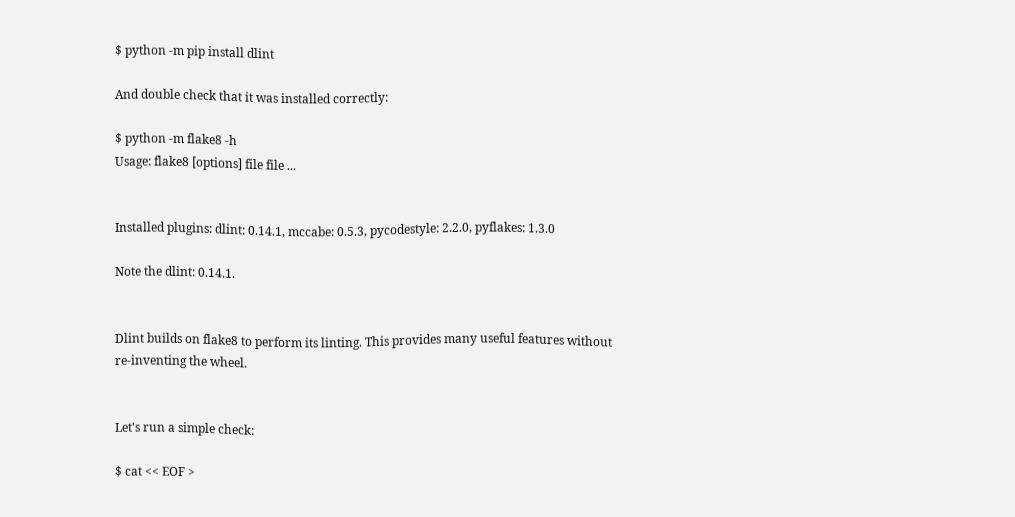$ python -m pip install dlint

And double check that it was installed correctly:

$ python -m flake8 -h
Usage: flake8 [options] file file ...


Installed plugins: dlint: 0.14.1, mccabe: 0.5.3, pycodestyle: 2.2.0, pyflakes: 1.3.0

Note the dlint: 0.14.1.


Dlint builds on flake8 to perform its linting. This provides many useful features without re-inventing the wheel.


Let's run a simple check:

$ cat << EOF >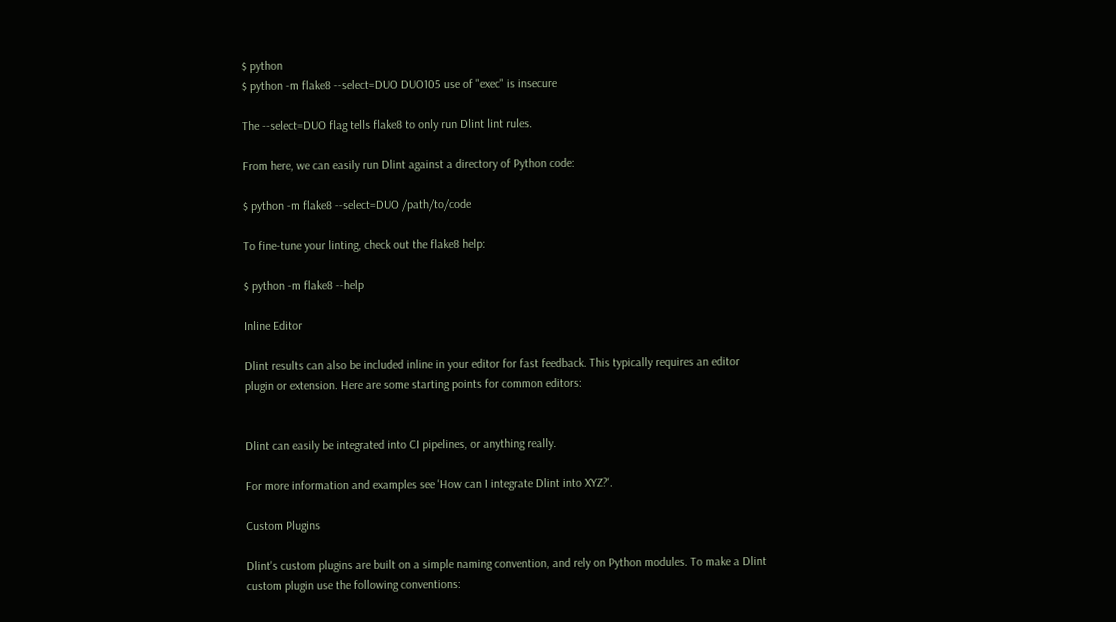$ python
$ python -m flake8 --select=DUO DUO105 use of "exec" is insecure

The --select=DUO flag tells flake8 to only run Dlint lint rules.

From here, we can easily run Dlint against a directory of Python code:

$ python -m flake8 --select=DUO /path/to/code

To fine-tune your linting, check out the flake8 help:

$ python -m flake8 --help

Inline Editor

Dlint results can also be included inline in your editor for fast feedback. This typically requires an editor plugin or extension. Here are some starting points for common editors:


Dlint can easily be integrated into CI pipelines, or anything really.

For more information and examples see 'How can I integrate Dlint into XYZ?'.

Custom Plugins

Dlint's custom plugins are built on a simple naming convention, and rely on Python modules. To make a Dlint custom plugin use the following conventions: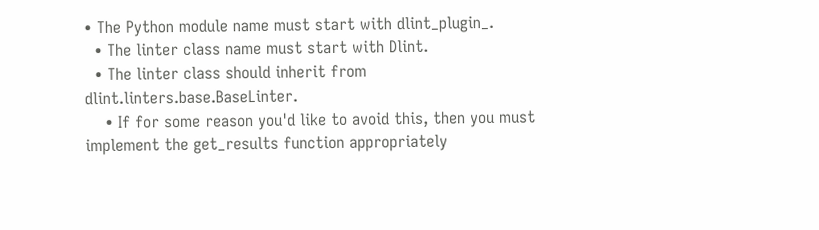• The Python module name must start with dlint_plugin_.
  • The linter class name must start with Dlint.
  • The linter class should inherit from dlint.linters.base.BaseLinter.
    • If for some reason you'd like to avoid this, then you must implement the get_results function appropriately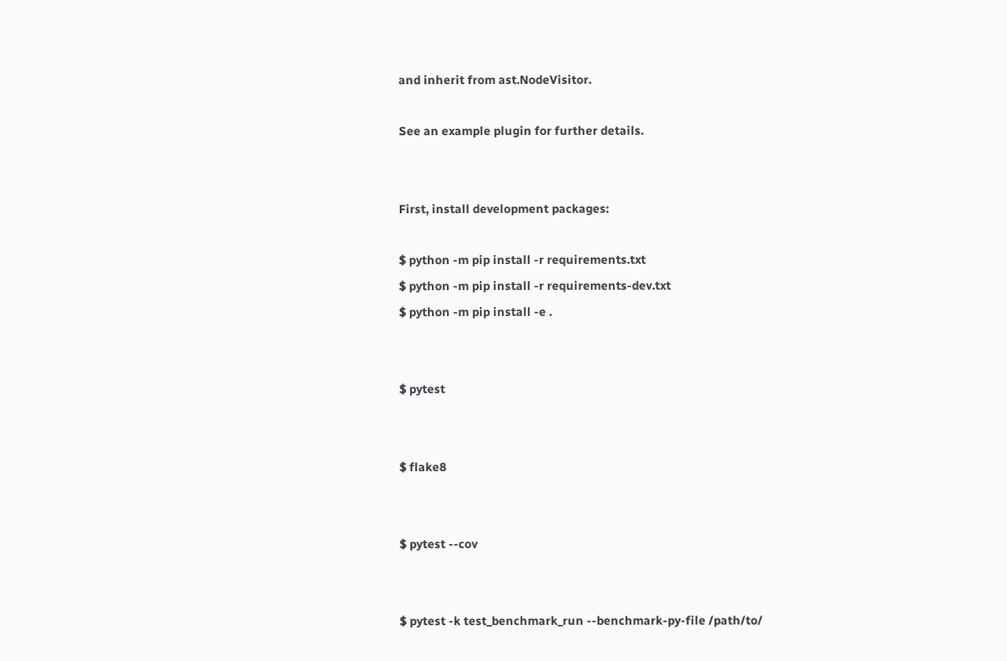and inherit from ast.NodeVisitor.

See an example plugin for further details.


First, install development packages:

$ python -m pip install -r requirements.txt
$ python -m pip install -r requirements-dev.txt
$ python -m pip install -e .


$ pytest


$ flake8


$ pytest --cov


$ pytest -k test_benchmark_run --benchmark-py-file /path/to/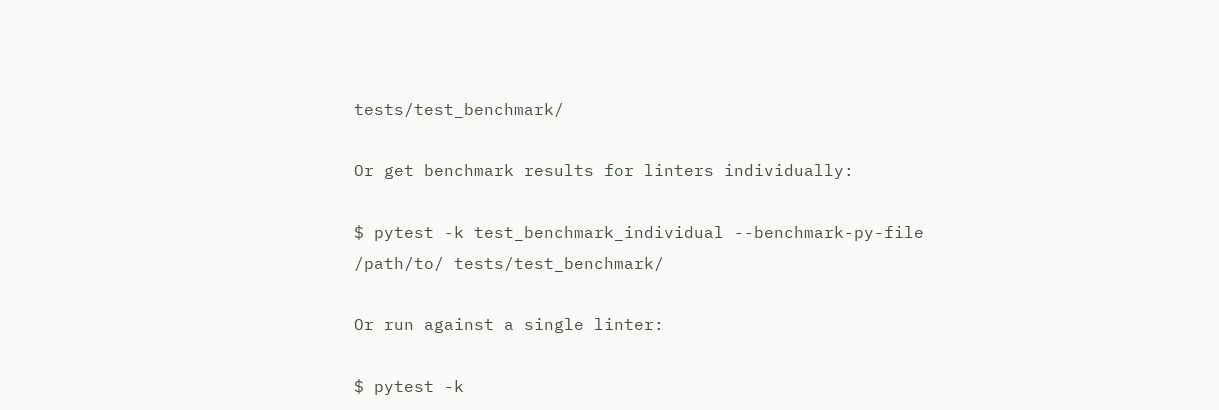tests/test_benchmark/

Or get benchmark results for linters individually:

$ pytest -k test_benchmark_individual --benchmark-py-file /path/to/ tests/test_benchmark/

Or run against a single linter:

$ pytest -k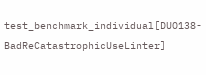test_benchmark_individual[DUO138-BadReCatastrophicUseLinter]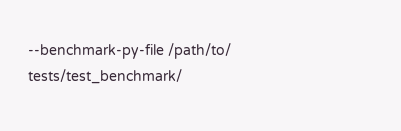--benchmark-py-file /path/to/ tests/test_benchmark/